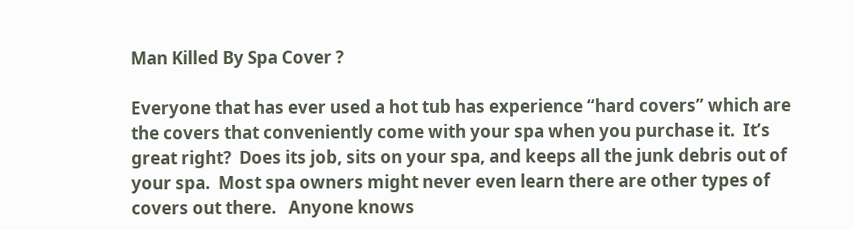Man Killed By Spa Cover ?

Everyone that has ever used a hot tub has experience “hard covers” which are the covers that conveniently come with your spa when you purchase it.  It’s great right?  Does its job, sits on your spa, and keeps all the junk debris out of your spa.  Most spa owners might never even learn there are other types of covers out there.   Anyone knows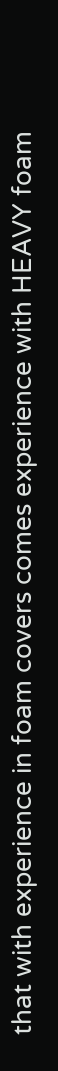that with experience in foam covers comes experience with HEAVY foam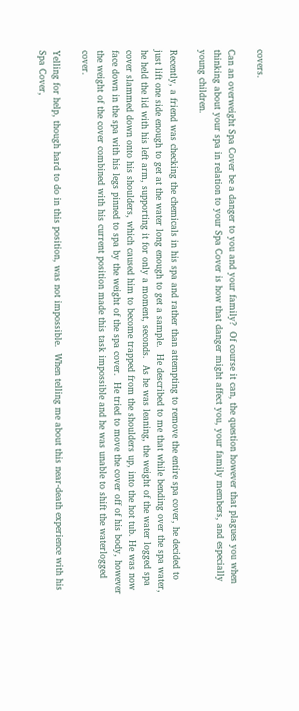covers.

Can an overweight Spa Cover be a danger to you and your family?  Of course it can, the question however that plagues you when thinking about your spa in relation to your Spa Cover is how that danger might affect you, your family members, and especially young children.

Recently, a friend was checking the chemicals in his spa and rather than attempting to remove the entire spa cover, he decided to just lift one side enough to get at the water long enough to get a sample.  He described to me that while bending over the spa water, he held the lid with his left arm, supporting it for only a moment, seconds.  As he was leaning, the weight of the water logged spa cover slammed down onto his shoulders, which caused him to become trapped from the shoulders up, into the hot tub. He was now face down in the spa with his legs pinned to spa by the weight of the spa cover.  He tried to move the cover off of his body, however the weight of the cover combined with his current position made this task impossible and he was unable to shift the waterlogged cover.

Yelling for help, though hard to do in this position, was not impossible.  When telling me about this near-death experience with his Spa Cover,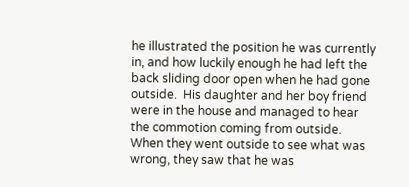he illustrated the position he was currently in, and how luckily enough he had left the back sliding door open when he had gone outside.  His daughter and her boy friend were in the house and managed to hear the commotion coming from outside.  When they went outside to see what was wrong, they saw that he was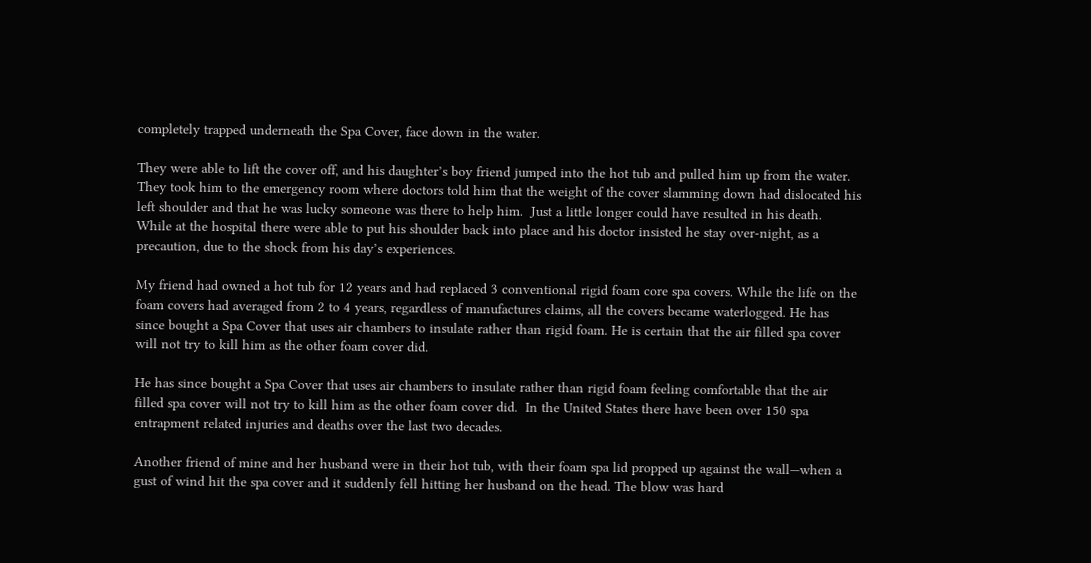completely trapped underneath the Spa Cover, face down in the water.

They were able to lift the cover off, and his daughter’s boy friend jumped into the hot tub and pulled him up from the water. They took him to the emergency room where doctors told him that the weight of the cover slamming down had dislocated his left shoulder and that he was lucky someone was there to help him.  Just a little longer could have resulted in his death.  While at the hospital there were able to put his shoulder back into place and his doctor insisted he stay over-night, as a precaution, due to the shock from his day’s experiences.

My friend had owned a hot tub for 12 years and had replaced 3 conventional rigid foam core spa covers. While the life on the foam covers had averaged from 2 to 4 years, regardless of manufactures claims, all the covers became waterlogged. He has since bought a Spa Cover that uses air chambers to insulate rather than rigid foam. He is certain that the air filled spa cover will not try to kill him as the other foam cover did.

He has since bought a Spa Cover that uses air chambers to insulate rather than rigid foam feeling comfortable that the air filled spa cover will not try to kill him as the other foam cover did.  In the United States there have been over 150 spa entrapment related injuries and deaths over the last two decades.

Another friend of mine and her husband were in their hot tub, with their foam spa lid propped up against the wall—when a gust of wind hit the spa cover and it suddenly fell hitting her husband on the head. The blow was hard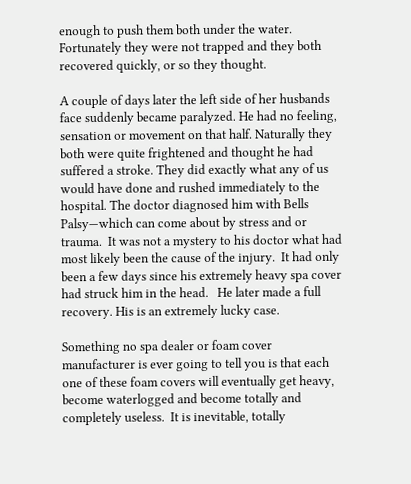enough to push them both under the water. Fortunately they were not trapped and they both recovered quickly, or so they thought.

A couple of days later the left side of her husbands face suddenly became paralyzed. He had no feeling, sensation or movement on that half. Naturally they both were quite frightened and thought he had suffered a stroke. They did exactly what any of us would have done and rushed immediately to the hospital. The doctor diagnosed him with Bells Palsy—which can come about by stress and or trauma.  It was not a mystery to his doctor what had most likely been the cause of the injury.  It had only been a few days since his extremely heavy spa cover had struck him in the head.   He later made a full recovery. His is an extremely lucky case.

Something no spa dealer or foam cover manufacturer is ever going to tell you is that each one of these foam covers will eventually get heavy, become waterlogged and become totally and completely useless.  It is inevitable, totally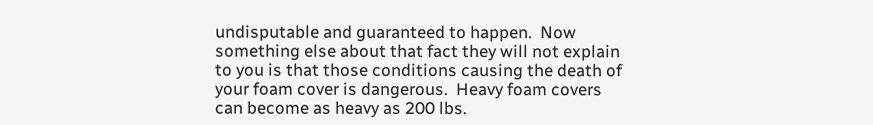undisputable and guaranteed to happen.  Now something else about that fact they will not explain to you is that those conditions causing the death of your foam cover is dangerous.  Heavy foam covers can become as heavy as 200 lbs.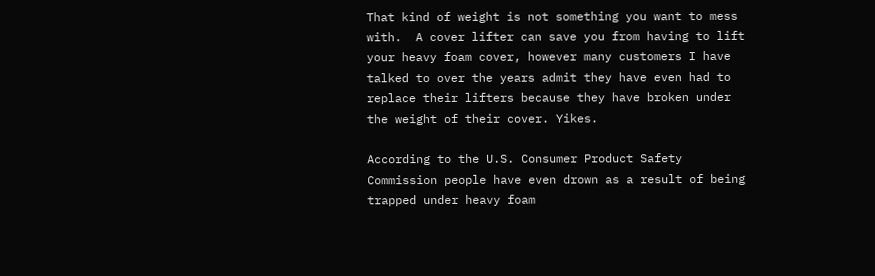That kind of weight is not something you want to mess with.  A cover lifter can save you from having to lift your heavy foam cover, however many customers I have talked to over the years admit they have even had to replace their lifters because they have broken under the weight of their cover. Yikes.

According to the U.S. Consumer Product Safety Commission people have even drown as a result of being trapped under heavy foam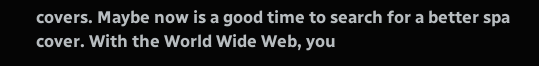covers. Maybe now is a good time to search for a better spa cover. With the World Wide Web, you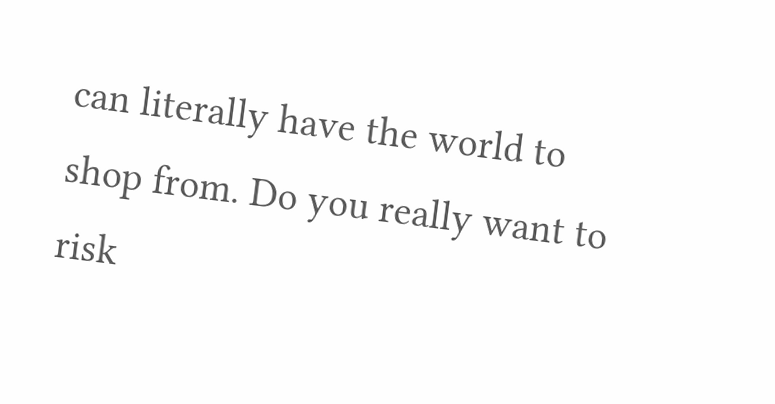can literally have the world to shop from. Do you really want to risk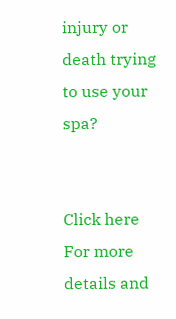injury or death trying to use your spa?


Click here For more details and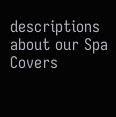descriptions about our Spa Covers